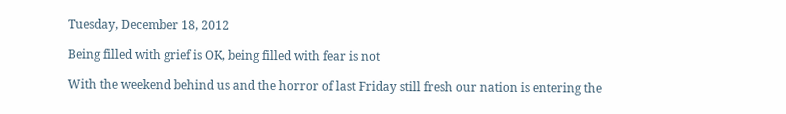Tuesday, December 18, 2012

Being filled with grief is OK, being filled with fear is not

With the weekend behind us and the horror of last Friday still fresh our nation is entering the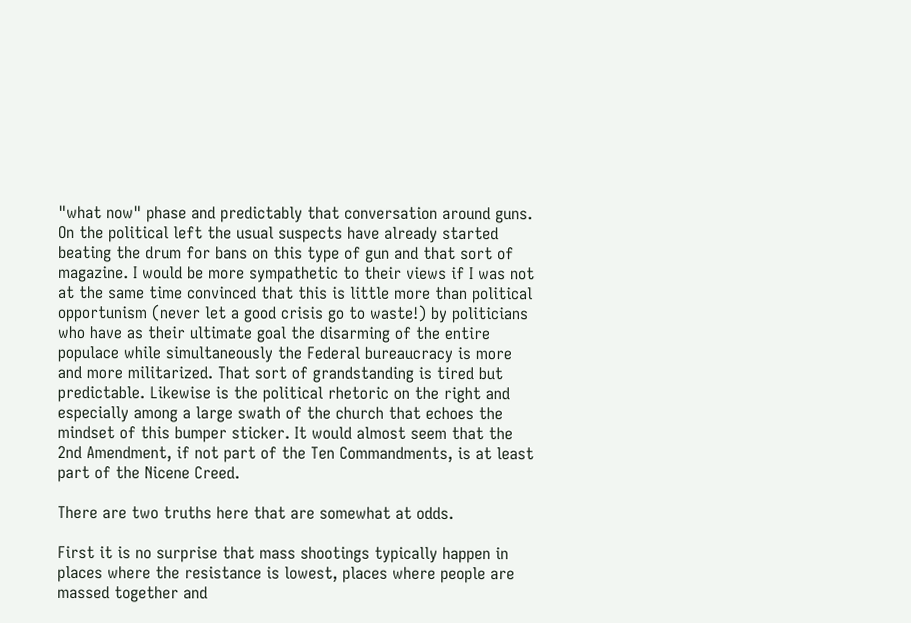"what now" phase and predictably that conversation around guns. On the political left the usual suspects have already started beating the drum for bans on this type of gun and that sort of magazine. I would be more sympathetic to their views if I was not at the same time convinced that this is little more than political opportunism (never let a good crisis go to waste!) by politicians who have as their ultimate goal the disarming of the entire populace while simultaneously the Federal bureaucracy is more and more militarized. That sort of grandstanding is tired but predictable. Likewise is the political rhetoric on the right and especially among a large swath of the church that echoes the mindset of this bumper sticker. It would almost seem that the 2nd Amendment, if not part of the Ten Commandments, is at least part of the Nicene Creed.

There are two truths here that are somewhat at odds.

First it is no surprise that mass shootings typically happen in places where the resistance is lowest, places where people are massed together and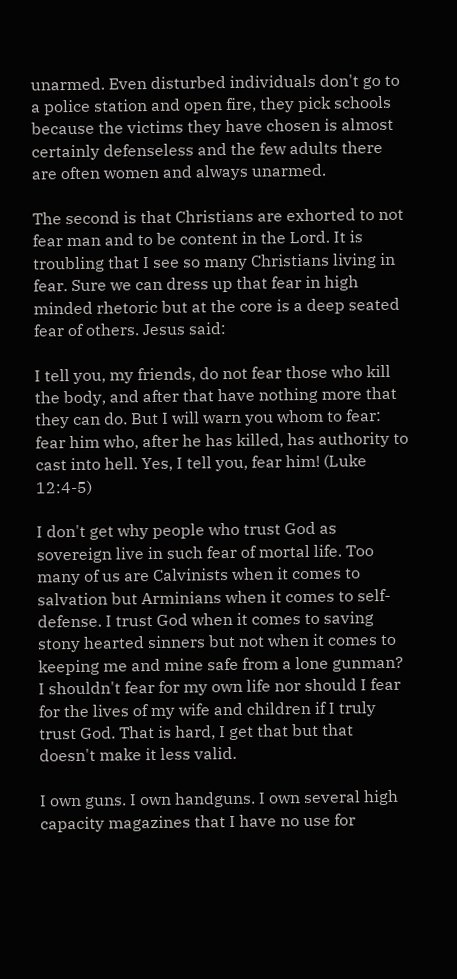unarmed. Even disturbed individuals don't go to a police station and open fire, they pick schools because the victims they have chosen is almost certainly defenseless and the few adults there are often women and always unarmed.

The second is that Christians are exhorted to not fear man and to be content in the Lord. It is troubling that I see so many Christians living in fear. Sure we can dress up that fear in high minded rhetoric but at the core is a deep seated fear of others. Jesus said:

I tell you, my friends, do not fear those who kill the body, and after that have nothing more that they can do. But I will warn you whom to fear: fear him who, after he has killed, has authority to cast into hell. Yes, I tell you, fear him! (Luke 12:4-5)

I don't get why people who trust God as sovereign live in such fear of mortal life. Too many of us are Calvinists when it comes to salvation but Arminians when it comes to self-defense. I trust God when it comes to saving stony hearted sinners but not when it comes to keeping me and mine safe from a lone gunman? I shouldn't fear for my own life nor should I fear for the lives of my wife and children if I truly trust God. That is hard, I get that but that doesn't make it less valid.

I own guns. I own handguns. I own several high capacity magazines that I have no use for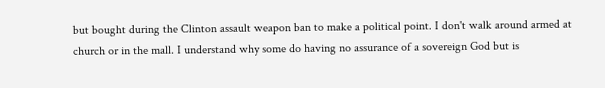but bought during the Clinton assault weapon ban to make a political point. I don't walk around armed at church or in the mall. I understand why some do having no assurance of a sovereign God but is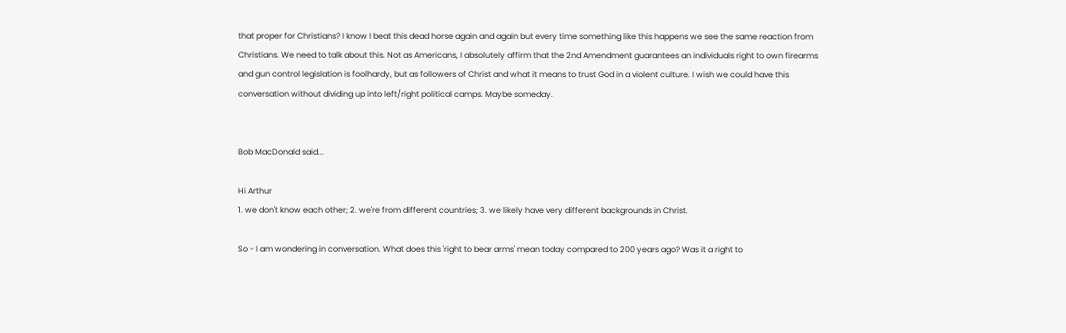that proper for Christians? I know I beat this dead horse again and again but every time something like this happens we see the same reaction from Christians. We need to talk about this. Not as Americans, I absolutely affirm that the 2nd Amendment guarantees an individuals right to own firearms and gun control legislation is foolhardy, but as followers of Christ and what it means to trust God in a violent culture. I wish we could have this conversation without dividing up into left/right political camps. Maybe someday.


Bob MacDonald said...

Hi Arthur
1. we don't know each other; 2. we're from different countries; 3. we likely have very different backgrounds in Christ.

So - I am wondering in conversation. What does this 'right to bear arms' mean today compared to 200 years ago? Was it a right to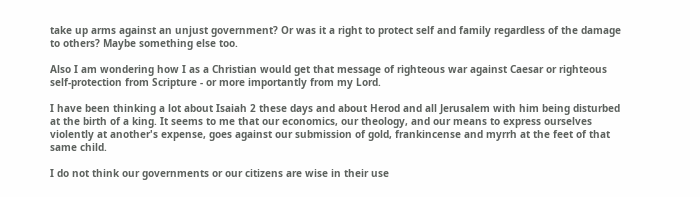take up arms against an unjust government? Or was it a right to protect self and family regardless of the damage to others? Maybe something else too.

Also I am wondering how I as a Christian would get that message of righteous war against Caesar or righteous self-protection from Scripture - or more importantly from my Lord.

I have been thinking a lot about Isaiah 2 these days and about Herod and all Jerusalem with him being disturbed at the birth of a king. It seems to me that our economics, our theology, and our means to express ourselves violently at another's expense, goes against our submission of gold, frankincense and myrrh at the feet of that same child.

I do not think our governments or our citizens are wise in their use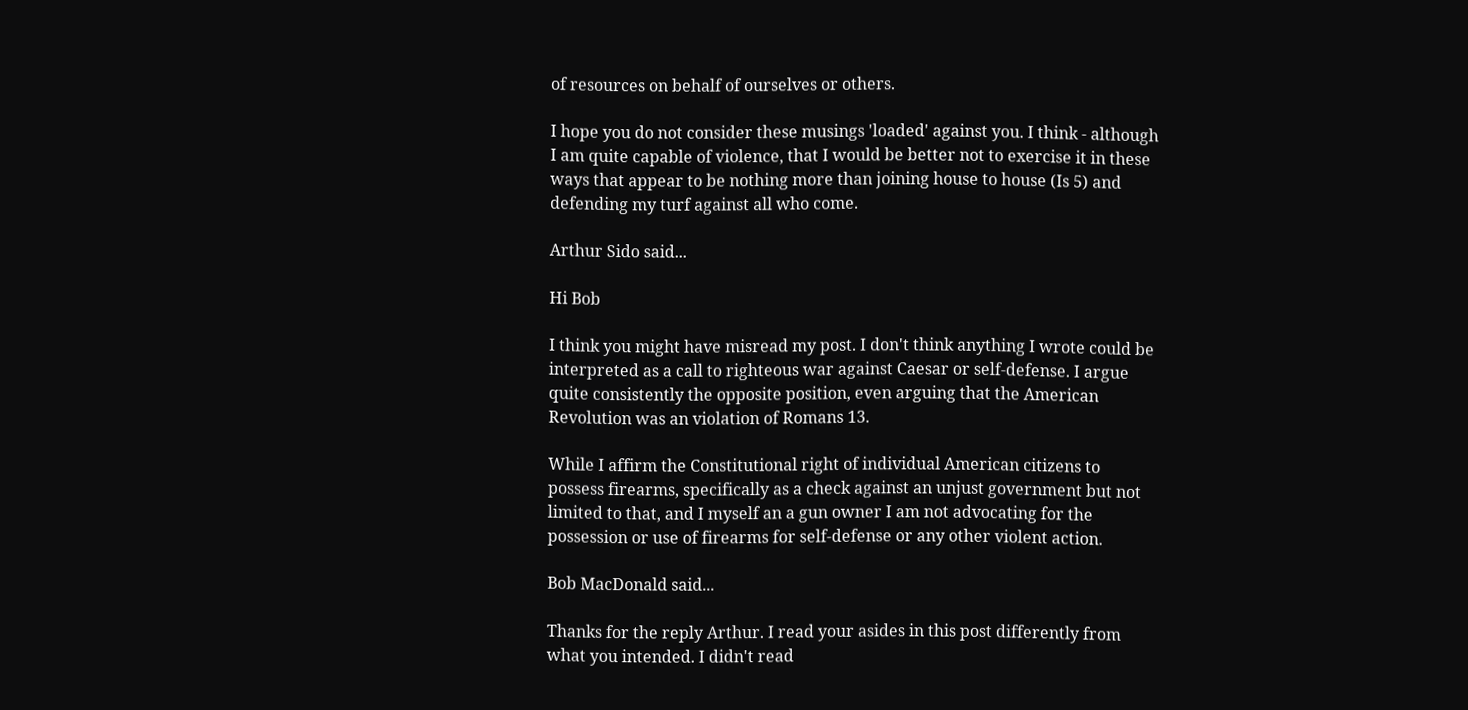of resources on behalf of ourselves or others.

I hope you do not consider these musings 'loaded' against you. I think - although I am quite capable of violence, that I would be better not to exercise it in these ways that appear to be nothing more than joining house to house (Is 5) and defending my turf against all who come.

Arthur Sido said...

Hi Bob

I think you might have misread my post. I don't think anything I wrote could be interpreted as a call to righteous war against Caesar or self-defense. I argue quite consistently the opposite position, even arguing that the American Revolution was an violation of Romans 13.

While I affirm the Constitutional right of individual American citizens to possess firearms, specifically as a check against an unjust government but not limited to that, and I myself an a gun owner I am not advocating for the possession or use of firearms for self-defense or any other violent action.

Bob MacDonald said...

Thanks for the reply Arthur. I read your asides in this post differently from what you intended. I didn't read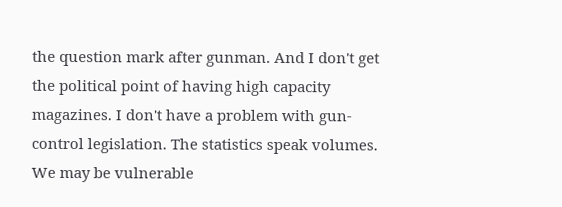the question mark after gunman. And I don't get the political point of having high capacity magazines. I don't have a problem with gun-control legislation. The statistics speak volumes. We may be vulnerable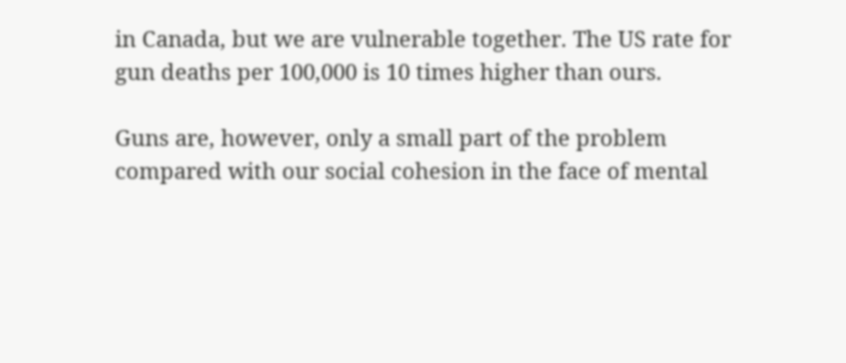in Canada, but we are vulnerable together. The US rate for gun deaths per 100,000 is 10 times higher than ours.

Guns are, however, only a small part of the problem compared with our social cohesion in the face of mental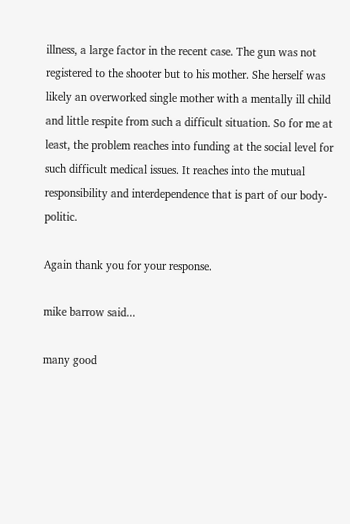illness, a large factor in the recent case. The gun was not registered to the shooter but to his mother. She herself was likely an overworked single mother with a mentally ill child and little respite from such a difficult situation. So for me at least, the problem reaches into funding at the social level for such difficult medical issues. It reaches into the mutual responsibility and interdependence that is part of our body-politic.

Again thank you for your response.

mike barrow said...

many good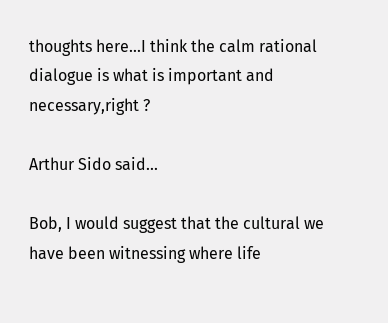thoughts here...I think the calm rational dialogue is what is important and necessary,right ?

Arthur Sido said...

Bob, I would suggest that the cultural we have been witnessing where life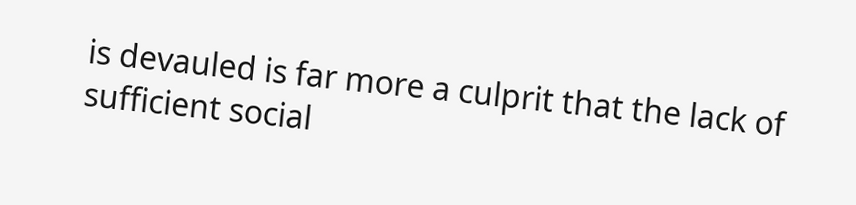is devauled is far more a culprit that the lack of sufficient social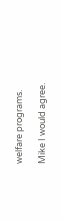welfare programs.

Mike I would agree.